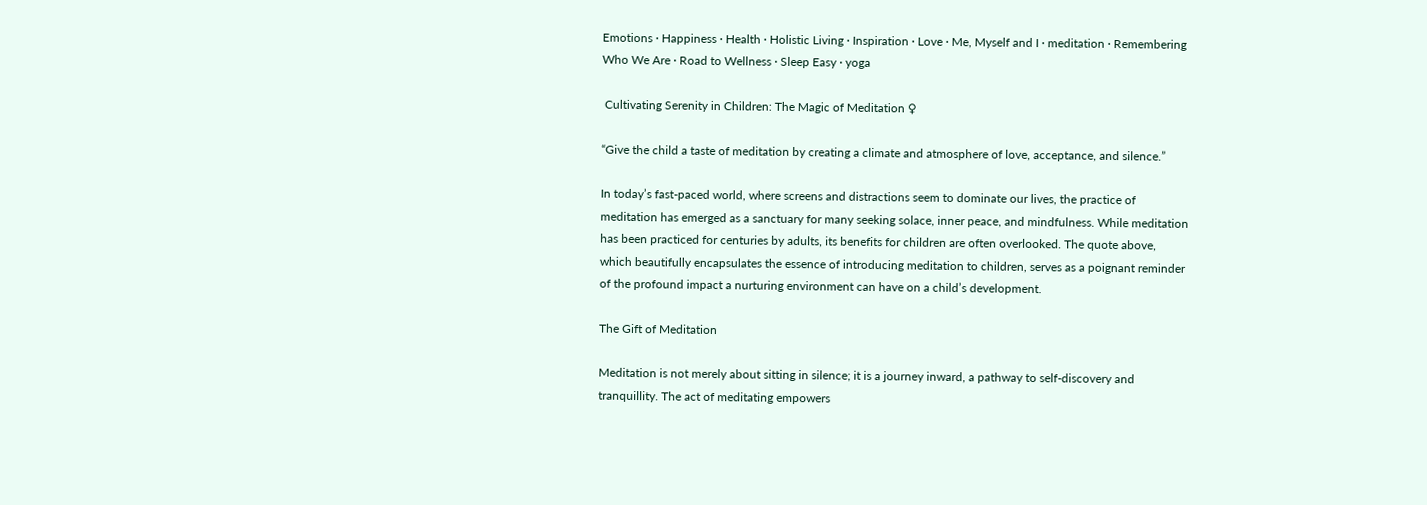Emotions · Happiness · Health · Holistic Living · Inspiration · Love · Me, Myself and I · meditation · Remembering Who We Are · Road to Wellness · Sleep Easy · yoga

 Cultivating Serenity in Children: The Magic of Meditation ♀

“Give the child a taste of meditation by creating a climate and atmosphere of love, acceptance, and silence.”

In today’s fast-paced world, where screens and distractions seem to dominate our lives, the practice of meditation has emerged as a sanctuary for many seeking solace, inner peace, and mindfulness. While meditation has been practiced for centuries by adults, its benefits for children are often overlooked. The quote above, which beautifully encapsulates the essence of introducing meditation to children, serves as a poignant reminder of the profound impact a nurturing environment can have on a child’s development.

The Gift of Meditation

Meditation is not merely about sitting in silence; it is a journey inward, a pathway to self-discovery and tranquillity. The act of meditating empowers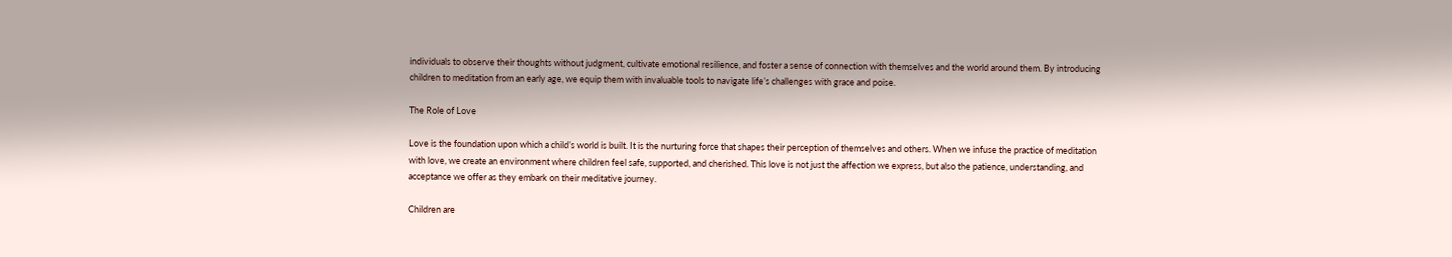individuals to observe their thoughts without judgment, cultivate emotional resilience, and foster a sense of connection with themselves and the world around them. By introducing children to meditation from an early age, we equip them with invaluable tools to navigate life’s challenges with grace and poise.

The Role of Love

Love is the foundation upon which a child’s world is built. It is the nurturing force that shapes their perception of themselves and others. When we infuse the practice of meditation with love, we create an environment where children feel safe, supported, and cherished. This love is not just the affection we express, but also the patience, understanding, and acceptance we offer as they embark on their meditative journey.

Children are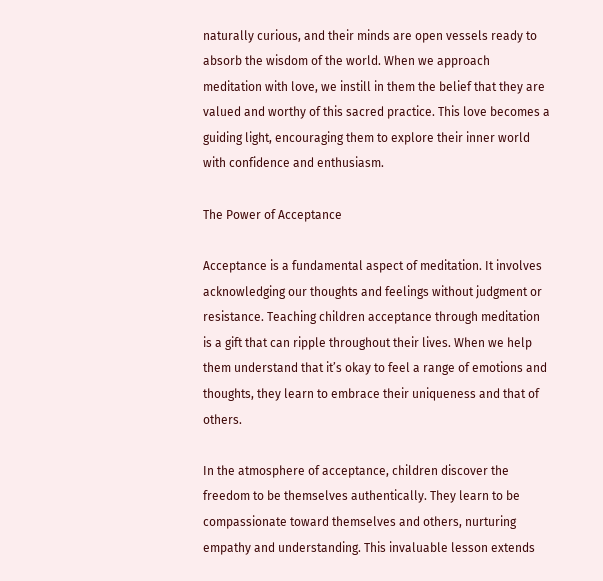naturally curious, and their minds are open vessels ready to absorb the wisdom of the world. When we approach meditation with love, we instill in them the belief that they are valued and worthy of this sacred practice. This love becomes a guiding light, encouraging them to explore their inner world with confidence and enthusiasm.

The Power of Acceptance

Acceptance is a fundamental aspect of meditation. It involves acknowledging our thoughts and feelings without judgment or resistance. Teaching children acceptance through meditation is a gift that can ripple throughout their lives. When we help them understand that it’s okay to feel a range of emotions and thoughts, they learn to embrace their uniqueness and that of others.

In the atmosphere of acceptance, children discover the freedom to be themselves authentically. They learn to be compassionate toward themselves and others, nurturing empathy and understanding. This invaluable lesson extends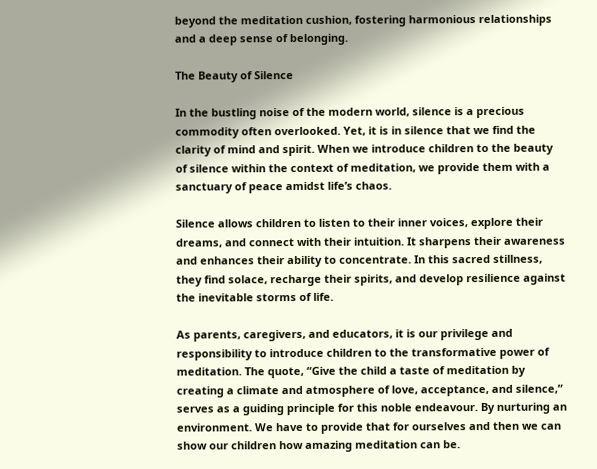beyond the meditation cushion, fostering harmonious relationships and a deep sense of belonging.

The Beauty of Silence

In the bustling noise of the modern world, silence is a precious commodity often overlooked. Yet, it is in silence that we find the clarity of mind and spirit. When we introduce children to the beauty of silence within the context of meditation, we provide them with a sanctuary of peace amidst life’s chaos.

Silence allows children to listen to their inner voices, explore their dreams, and connect with their intuition. It sharpens their awareness and enhances their ability to concentrate. In this sacred stillness, they find solace, recharge their spirits, and develop resilience against the inevitable storms of life.

As parents, caregivers, and educators, it is our privilege and responsibility to introduce children to the transformative power of meditation. The quote, “Give the child a taste of meditation by creating a climate and atmosphere of love, acceptance, and silence,” serves as a guiding principle for this noble endeavour. By nurturing an environment. We have to provide that for ourselves and then we can show our children how amazing meditation can be.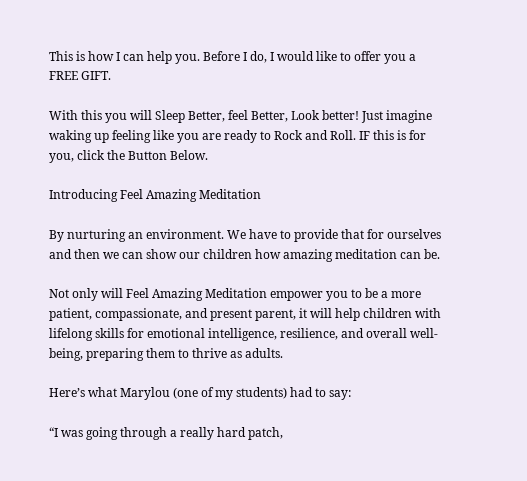This is how I can help you. Before I do, I would like to offer you a FREE GIFT.

With this you will Sleep Better, feel Better, Look better! Just imagine waking up feeling like you are ready to Rock and Roll. IF this is for you, click the Button Below.

Introducing Feel Amazing Meditation

By nurturing an environment. We have to provide that for ourselves and then we can show our children how amazing meditation can be.

Not only will Feel Amazing Meditation empower you to be a more patient, compassionate, and present parent, it will help children with lifelong skills for emotional intelligence, resilience, and overall well-being, preparing them to thrive as adults.

Here’s what Marylou (one of my students) had to say:

“I was going through a really hard patch,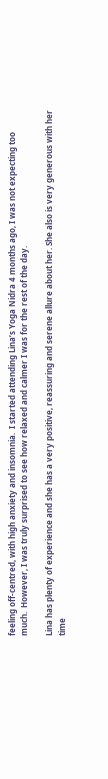feeling off-centred, with high anxiety and insomnia.  I started attending Lina’s Yoga Nidra 4 months ago, I was not expecting too much.  However, I was truly surprised to see how relaxed and calmer I was for the rest of the day.

Lina has plenty of experience and she has a very positive, reassuring and serene allure about her. She also is very generous with her time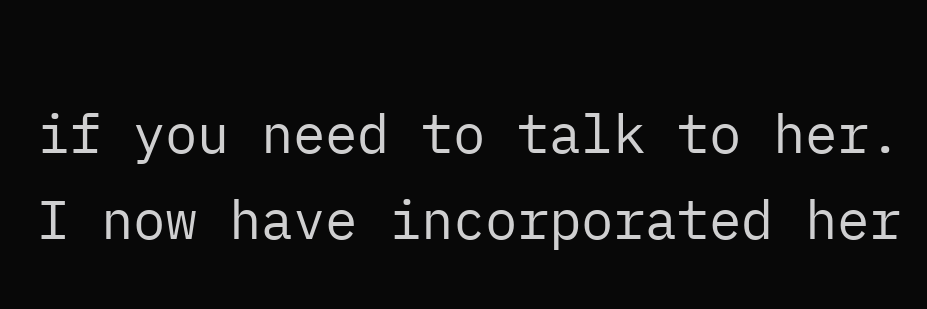if you need to talk to her. I now have incorporated her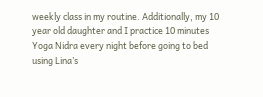weekly class in my routine. Additionally, my 10 year old daughter and I practice 10 minutes Yoga Nidra every night before going to bed using Lina’s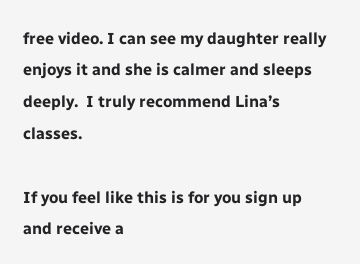free video. I can see my daughter really enjoys it and she is calmer and sleeps deeply.  I truly recommend Lina’s classes.

If you feel like this is for you sign up and receive a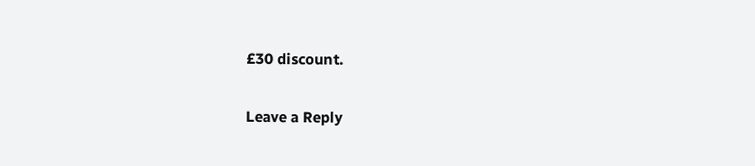£30 discount.

Leave a Reply